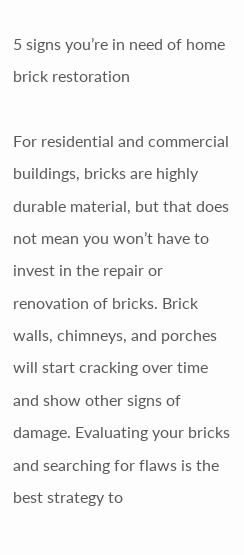5 signs you’re in need of home brick restoration

For residential and commercial buildings, bricks are highly durable material, but that does not mean you won’t have to invest in the repair or renovation of bricks. Brick walls, chimneys, and porches will start cracking over time and show other signs of damage. Evaluating your bricks and searching for flaws is the best strategy to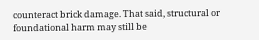counteract brick damage. That said, structural or foundational harm may still be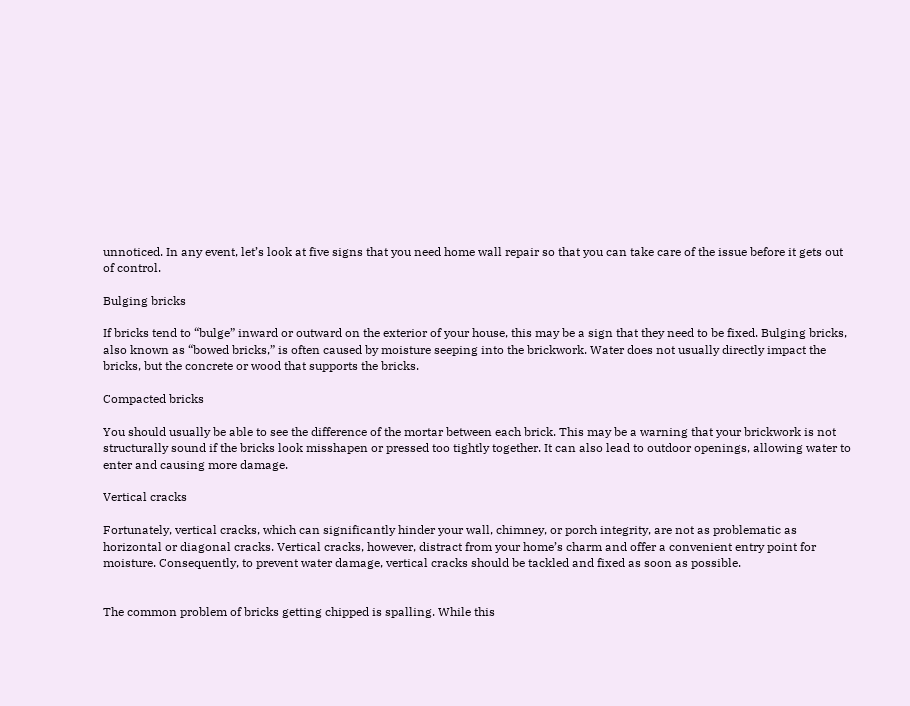unnoticed. In any event, let’s look at five signs that you need home wall repair so that you can take care of the issue before it gets out of control.

Bulging bricks

If bricks tend to “bulge” inward or outward on the exterior of your house, this may be a sign that they need to be fixed. Bulging bricks, also known as “bowed bricks,” is often caused by moisture seeping into the brickwork. Water does not usually directly impact the bricks, but the concrete or wood that supports the bricks.

Compacted bricks

You should usually be able to see the difference of the mortar between each brick. This may be a warning that your brickwork is not structurally sound if the bricks look misshapen or pressed too tightly together. It can also lead to outdoor openings, allowing water to enter and causing more damage.

Vertical cracks

Fortunately, vertical cracks, which can significantly hinder your wall, chimney, or porch integrity, are not as problematic as horizontal or diagonal cracks. Vertical cracks, however, distract from your home’s charm and offer a convenient entry point for moisture. Consequently, to prevent water damage, vertical cracks should be tackled and fixed as soon as possible.


The common problem of bricks getting chipped is spalling. While this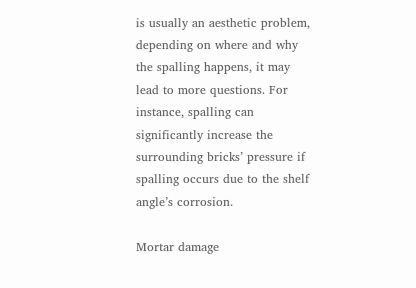is usually an aesthetic problem, depending on where and why the spalling happens, it may lead to more questions. For instance, spalling can significantly increase the surrounding bricks’ pressure if spalling occurs due to the shelf angle’s corrosion.

Mortar damage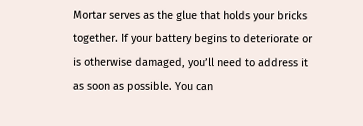Mortar serves as the glue that holds your bricks together. If your battery begins to deteriorate or is otherwise damaged, you’ll need to address it as soon as possible. You can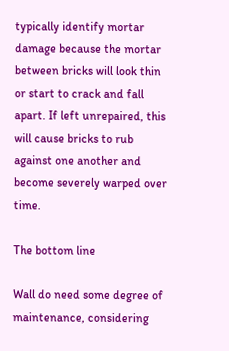typically identify mortar damage because the mortar between bricks will look thin or start to crack and fall apart. If left unrepaired, this will cause bricks to rub against one another and become severely warped over time.

The bottom line

Wall do need some degree of maintenance, considering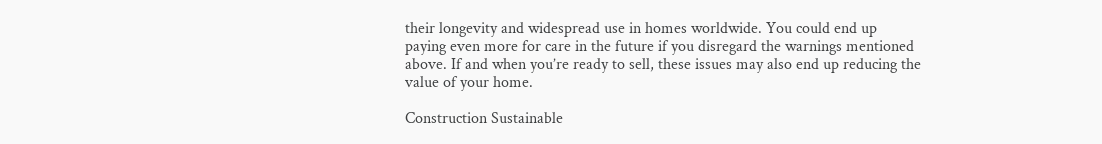their longevity and widespread use in homes worldwide. You could end up paying even more for care in the future if you disregard the warnings mentioned above. If and when you’re ready to sell, these issues may also end up reducing the value of your home.

Construction Sustainable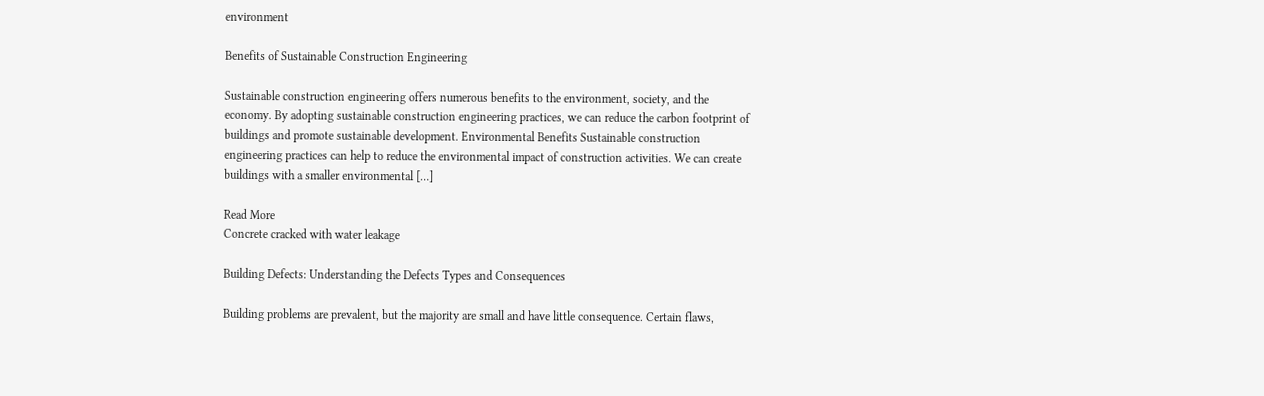environment

Benefits of Sustainable Construction Engineering

Sustainable construction engineering offers numerous benefits to the environment, society, and the economy. By adopting sustainable construction engineering practices, we can reduce the carbon footprint of buildings and promote sustainable development. Environmental Benefits Sustainable construction engineering practices can help to reduce the environmental impact of construction activities. We can create buildings with a smaller environmental […]

Read More
Concrete cracked with water leakage

Building Defects: Understanding the Defects Types and Consequences

Building problems are prevalent, but the majority are small and have little consequence. Certain flaws,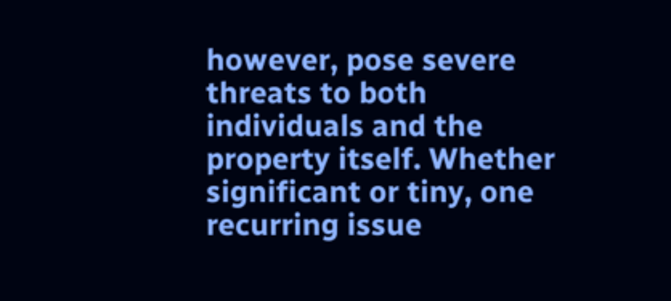however, pose severe threats to both individuals and the property itself. Whether significant or tiny, one recurring issue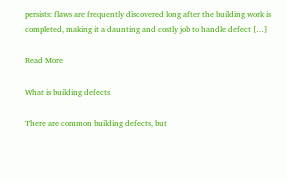persists: flaws are frequently discovered long after the building work is completed, making it a daunting and costly job to handle defect […]

Read More

What is building defects

There are common building defects, but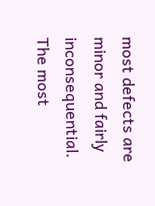most defects are minor and fairly inconsequential. The most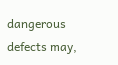dangerous defects may,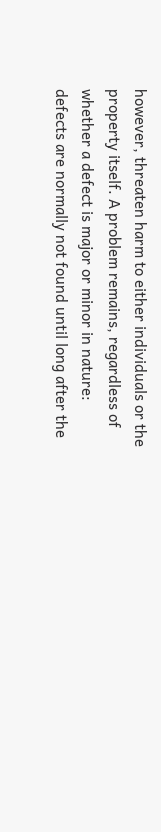however, threaten harm to either individuals or the property itself. A problem remains, regardless of whether a defect is major or minor in nature: defects are normally not found until long after the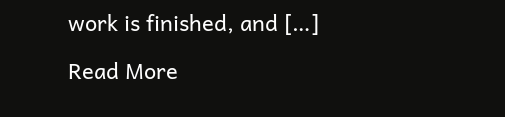work is finished, and […]

Read More